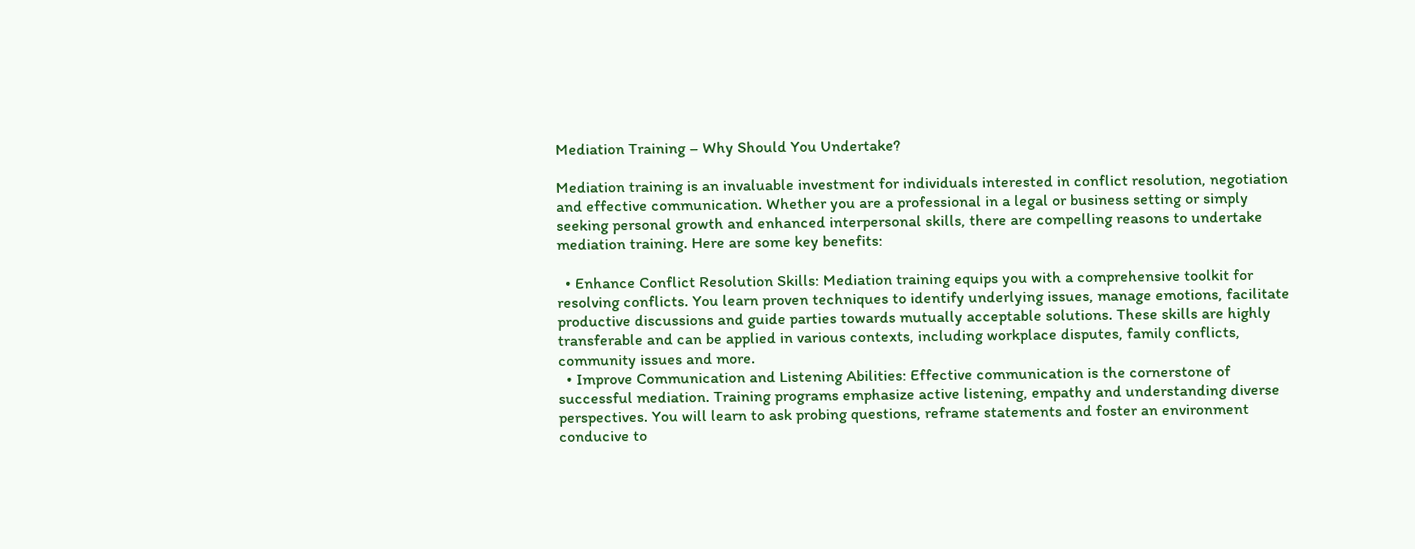Mediation Training – Why Should You Undertake?

Mediation training is an invaluable investment for individuals interested in conflict resolution, negotiation and effective communication. Whether you are a professional in a legal or business setting or simply seeking personal growth and enhanced interpersonal skills, there are compelling reasons to undertake mediation training. Here are some key benefits:

  • Enhance Conflict Resolution Skills: Mediation training equips you with a comprehensive toolkit for resolving conflicts. You learn proven techniques to identify underlying issues, manage emotions, facilitate productive discussions and guide parties towards mutually acceptable solutions. These skills are highly transferable and can be applied in various contexts, including workplace disputes, family conflicts, community issues and more.
  • Improve Communication and Listening Abilities: Effective communication is the cornerstone of successful mediation. Training programs emphasize active listening, empathy and understanding diverse perspectives. You will learn to ask probing questions, reframe statements and foster an environment conducive to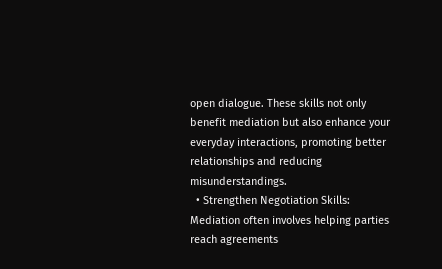open dialogue. These skills not only benefit mediation but also enhance your everyday interactions, promoting better relationships and reducing misunderstandings.
  • Strengthen Negotiation Skills: Mediation often involves helping parties reach agreements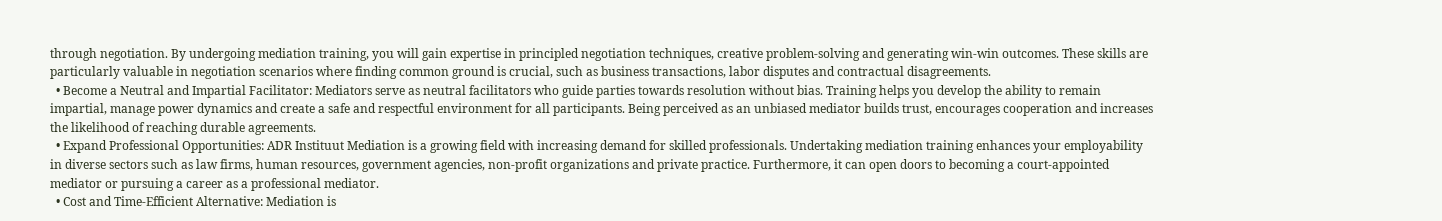through negotiation. By undergoing mediation training, you will gain expertise in principled negotiation techniques, creative problem-solving and generating win-win outcomes. These skills are particularly valuable in negotiation scenarios where finding common ground is crucial, such as business transactions, labor disputes and contractual disagreements.
  • Become a Neutral and Impartial Facilitator: Mediators serve as neutral facilitators who guide parties towards resolution without bias. Training helps you develop the ability to remain impartial, manage power dynamics and create a safe and respectful environment for all participants. Being perceived as an unbiased mediator builds trust, encourages cooperation and increases the likelihood of reaching durable agreements.
  • Expand Professional Opportunities: ADR Instituut Mediation is a growing field with increasing demand for skilled professionals. Undertaking mediation training enhances your employability in diverse sectors such as law firms, human resources, government agencies, non-profit organizations and private practice. Furthermore, it can open doors to becoming a court-appointed mediator or pursuing a career as a professional mediator.
  • Cost and Time-Efficient Alternative: Mediation is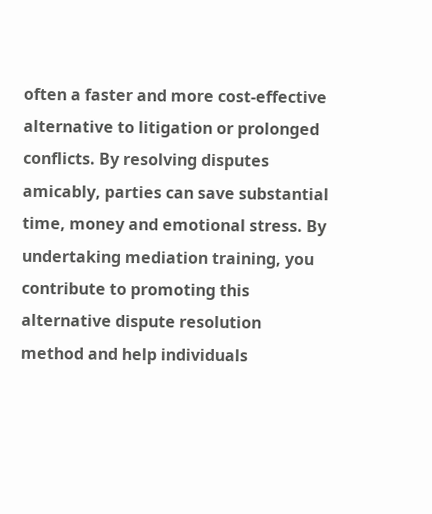often a faster and more cost-effective alternative to litigation or prolonged conflicts. By resolving disputes amicably, parties can save substantial time, money and emotional stress. By undertaking mediation training, you contribute to promoting this alternative dispute resolution method and help individuals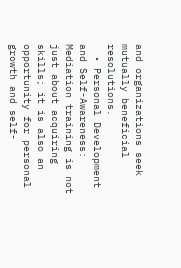and organizations seek mutually beneficial resolutions.
  • Personal Development and Self-Awareness: Mediation training is not just about acquiring skills; it is also an opportunity for personal growth and self-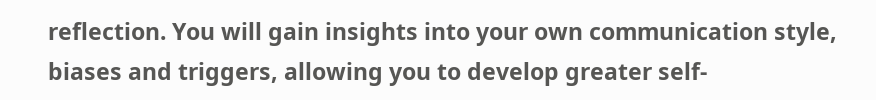reflection. You will gain insights into your own communication style, biases and triggers, allowing you to develop greater self-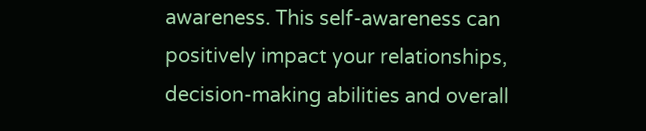awareness. This self-awareness can positively impact your relationships, decision-making abilities and overall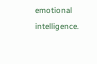emotional intelligence.